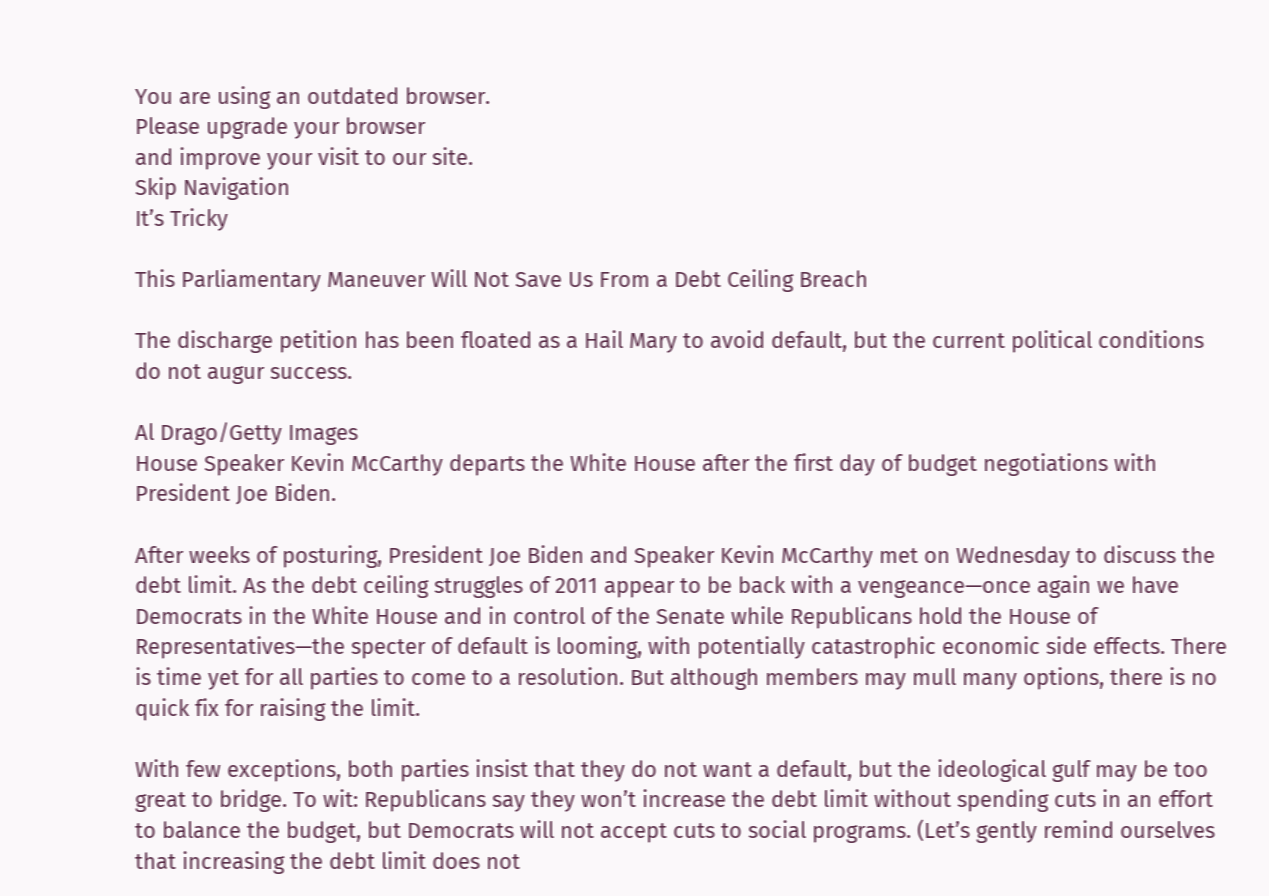You are using an outdated browser.
Please upgrade your browser
and improve your visit to our site.
Skip Navigation
It’s Tricky

This Parliamentary Maneuver Will Not Save Us From a Debt Ceiling Breach

The discharge petition has been floated as a Hail Mary to avoid default, but the current political conditions do not augur success.

Al Drago/Getty Images
House Speaker Kevin McCarthy departs the White House after the first day of budget negotiations with President Joe Biden.

After weeks of posturing, President Joe Biden and Speaker Kevin McCarthy met on Wednesday to discuss the debt limit. As the debt ceiling struggles of 2011 appear to be back with a vengeance—once again we have Democrats in the White House and in control of the Senate while Republicans hold the House of Representatives—the specter of default is looming, with potentially catastrophic economic side effects. There is time yet for all parties to come to a resolution. But although members may mull many options, there is no quick fix for raising the limit.

With few exceptions, both parties insist that they do not want a default, but the ideological gulf may be too great to bridge. To wit: Republicans say they won’t increase the debt limit without spending cuts in an effort to balance the budget, but Democrats will not accept cuts to social programs. (Let’s gently remind ourselves that increasing the debt limit does not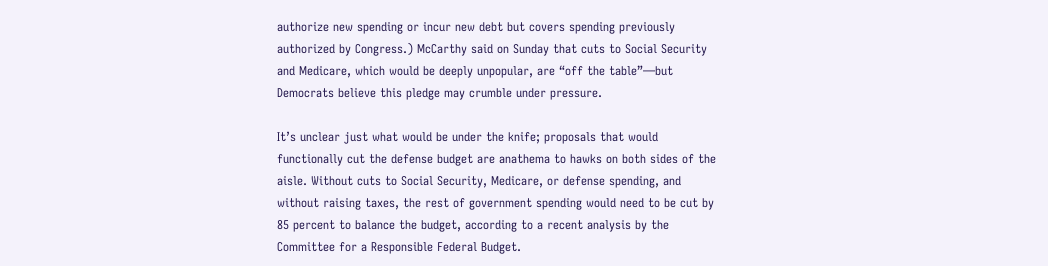authorize new spending or incur new debt but covers spending previously authorized by Congress.) McCarthy said on Sunday that cuts to Social Security and Medicare, which would be deeply unpopular, are “off the table”—but Democrats believe this pledge may crumble under pressure.

It’s unclear just what would be under the knife; proposals that would functionally cut the defense budget are anathema to hawks on both sides of the aisle. Without cuts to Social Security, Medicare, or defense spending, and without raising taxes, the rest of government spending would need to be cut by 85 percent to balance the budget, according to a recent analysis by the Committee for a Responsible Federal Budget.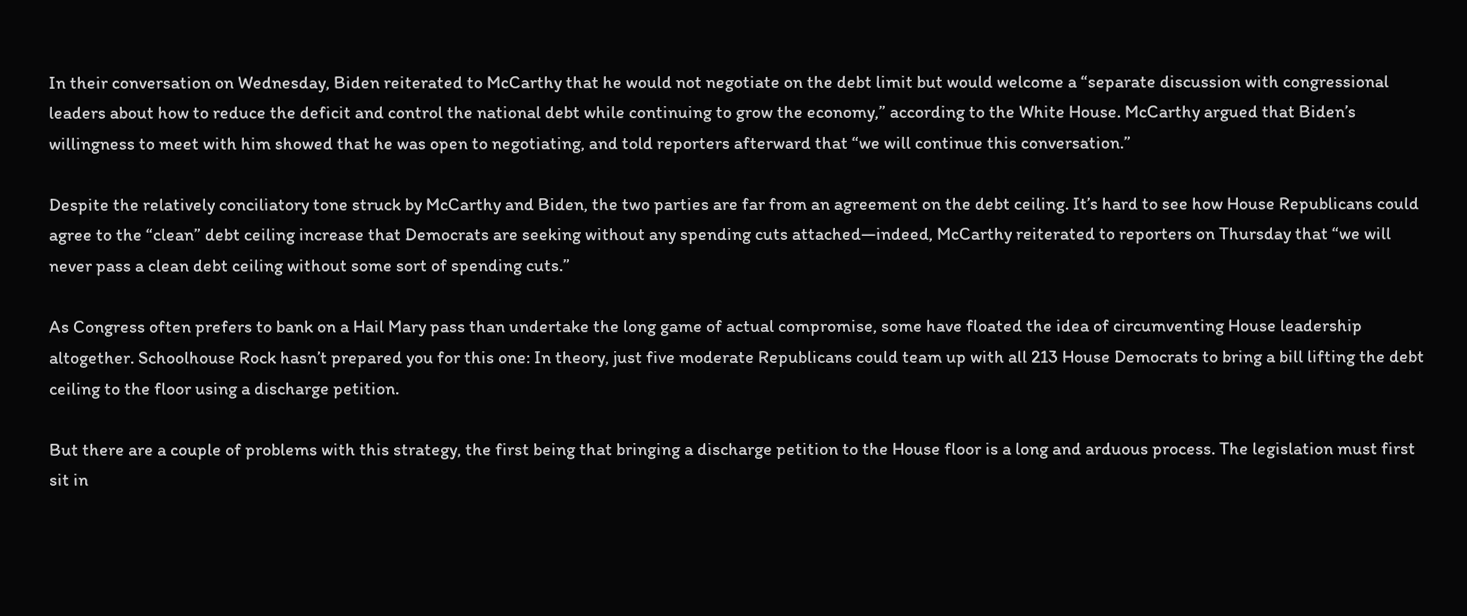In their conversation on Wednesday, Biden reiterated to McCarthy that he would not negotiate on the debt limit but would welcome a “separate discussion with congressional leaders about how to reduce the deficit and control the national debt while continuing to grow the economy,” according to the White House. McCarthy argued that Biden’s willingness to meet with him showed that he was open to negotiating, and told reporters afterward that “we will continue this conversation.”

Despite the relatively conciliatory tone struck by McCarthy and Biden, the two parties are far from an agreement on the debt ceiling. It’s hard to see how House Republicans could agree to the “clean” debt ceiling increase that Democrats are seeking without any spending cuts attached—indeed, McCarthy reiterated to reporters on Thursday that “we will never pass a clean debt ceiling without some sort of spending cuts.”

As Congress often prefers to bank on a Hail Mary pass than undertake the long game of actual compromise, some have floated the idea of circumventing House leadership altogether. Schoolhouse Rock hasn’t prepared you for this one: In theory, just five moderate Republicans could team up with all 213 House Democrats to bring a bill lifting the debt ceiling to the floor using a discharge petition.

But there are a couple of problems with this strategy, the first being that bringing a discharge petition to the House floor is a long and arduous process. The legislation must first sit in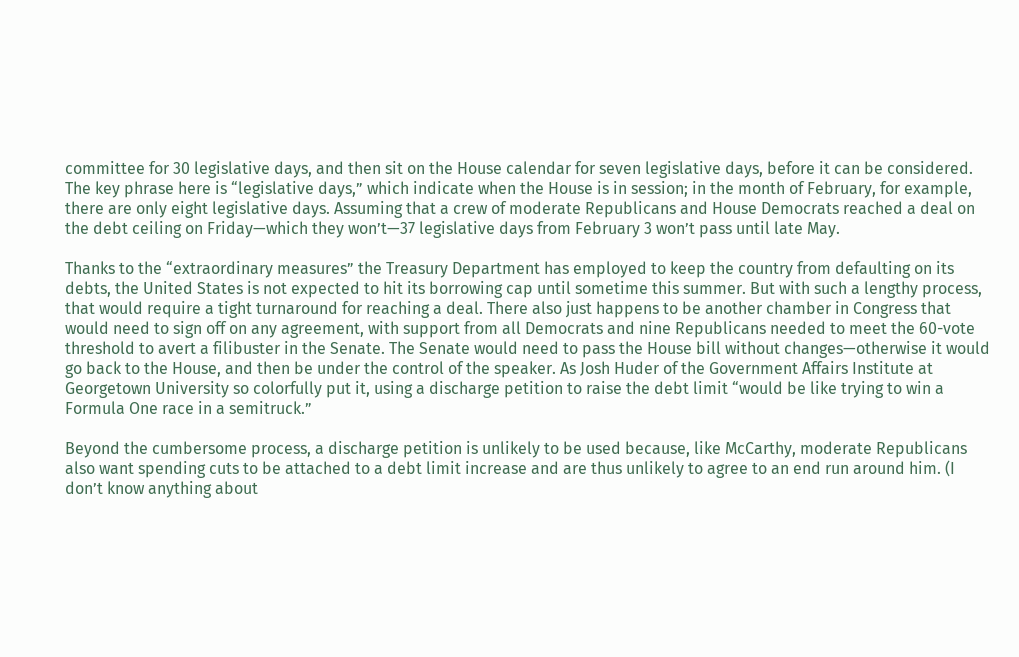committee for 30 legislative days, and then sit on the House calendar for seven legislative days, before it can be considered. The key phrase here is “legislative days,” which indicate when the House is in session; in the month of February, for example, there are only eight legislative days. Assuming that a crew of moderate Republicans and House Democrats reached a deal on the debt ceiling on Friday—which they won’t—37 legislative days from February 3 won’t pass until late May.

Thanks to the “extraordinary measures” the Treasury Department has employed to keep the country from defaulting on its debts, the United States is not expected to hit its borrowing cap until sometime this summer. But with such a lengthy process, that would require a tight turnaround for reaching a deal. There also just happens to be another chamber in Congress that would need to sign off on any agreement, with support from all Democrats and nine Republicans needed to meet the 60-vote threshold to avert a filibuster in the Senate. The Senate would need to pass the House bill without changes—otherwise it would go back to the House, and then be under the control of the speaker. As Josh Huder of the Government Affairs Institute at Georgetown University so colorfully put it, using a discharge petition to raise the debt limit “would be like trying to win a Formula One race in a semitruck.”

Beyond the cumbersome process, a discharge petition is unlikely to be used because, like McCarthy, moderate Republicans also want spending cuts to be attached to a debt limit increase and are thus unlikely to agree to an end run around him. (I don’t know anything about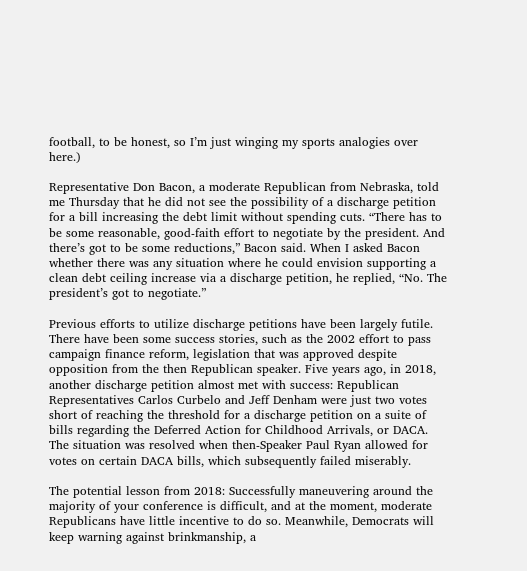football, to be honest, so I’m just winging my sports analogies over here.)

Representative Don Bacon, a moderate Republican from Nebraska, told me Thursday that he did not see the possibility of a discharge petition for a bill increasing the debt limit without spending cuts. “There has to be some reasonable, good-faith effort to negotiate by the president. And there’s got to be some reductions,” Bacon said. When I asked Bacon whether there was any situation where he could envision supporting a clean debt ceiling increase via a discharge petition, he replied, “No. The president’s got to negotiate.”

Previous efforts to utilize discharge petitions have been largely futile. There have been some success stories, such as the 2002 effort to pass campaign finance reform, legislation that was approved despite opposition from the then Republican speaker. Five years ago, in 2018, another discharge petition almost met with success: Republican Representatives Carlos Curbelo and Jeff Denham were just two votes short of reaching the threshold for a discharge petition on a suite of bills regarding the Deferred Action for Childhood Arrivals, or DACA. The situation was resolved when then-Speaker Paul Ryan allowed for votes on certain DACA bills, which subsequently failed miserably.

The potential lesson from 2018: Successfully maneuvering around the majority of your conference is difficult, and at the moment, moderate Republicans have little incentive to do so. Meanwhile, Democrats will keep warning against brinkmanship, a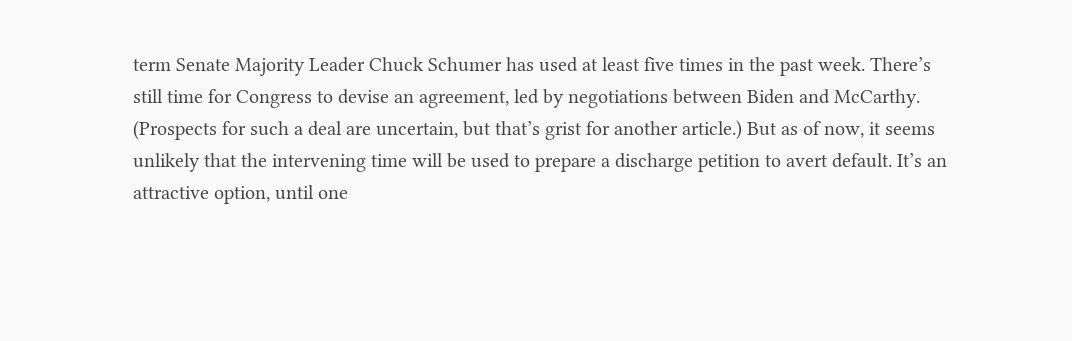term Senate Majority Leader Chuck Schumer has used at least five times in the past week. There’s still time for Congress to devise an agreement, led by negotiations between Biden and McCarthy. (Prospects for such a deal are uncertain, but that’s grist for another article.) But as of now, it seems unlikely that the intervening time will be used to prepare a discharge petition to avert default. It’s an attractive option, until one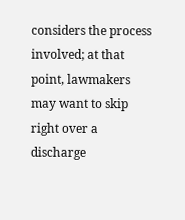considers the process involved; at that point, lawmakers may want to skip right over a discharge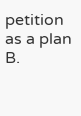petition as a plan B.